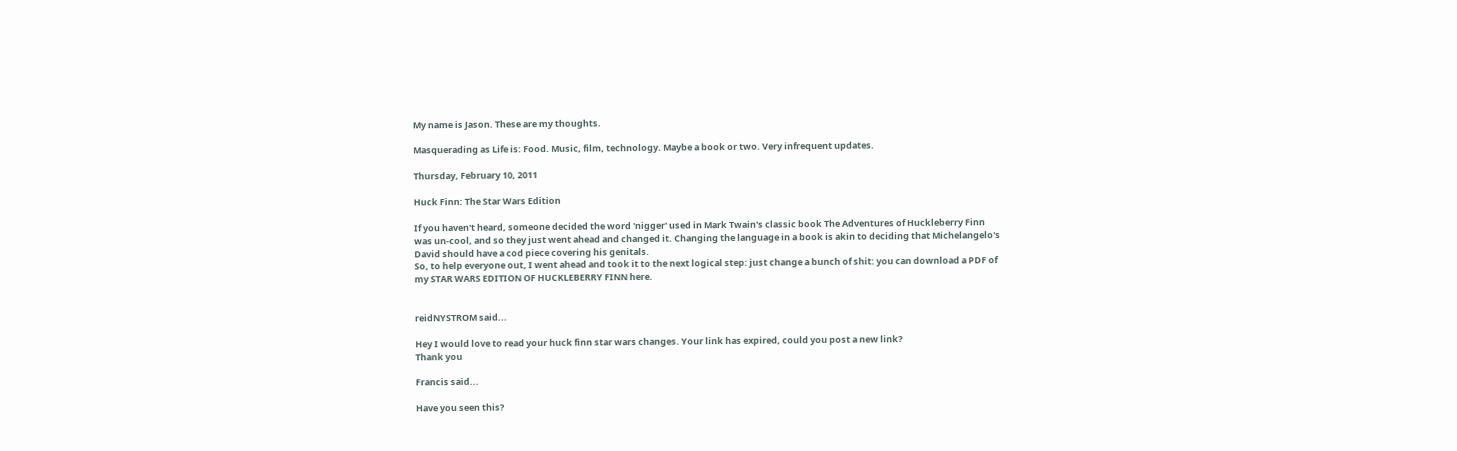My name is Jason. These are my thoughts.

Masquerading as Life is: Food. Music, film, technology. Maybe a book or two. Very infrequent updates.

Thursday, February 10, 2011

Huck Finn: The Star Wars Edition

If you haven't heard, someone decided the word 'nigger' used in Mark Twain's classic book The Adventures of Huckleberry Finn was un-cool, and so they just went ahead and changed it. Changing the language in a book is akin to deciding that Michelangelo's David should have a cod piece covering his genitals.
So, to help everyone out, I went ahead and took it to the next logical step: just change a bunch of shit: you can download a PDF of my STAR WARS EDITION OF HUCKLEBERRY FINN here.


reidNYSTROM said...

Hey I would love to read your huck finn star wars changes. Your link has expired, could you post a new link?
Thank you

Francis said...

Have you seen this?